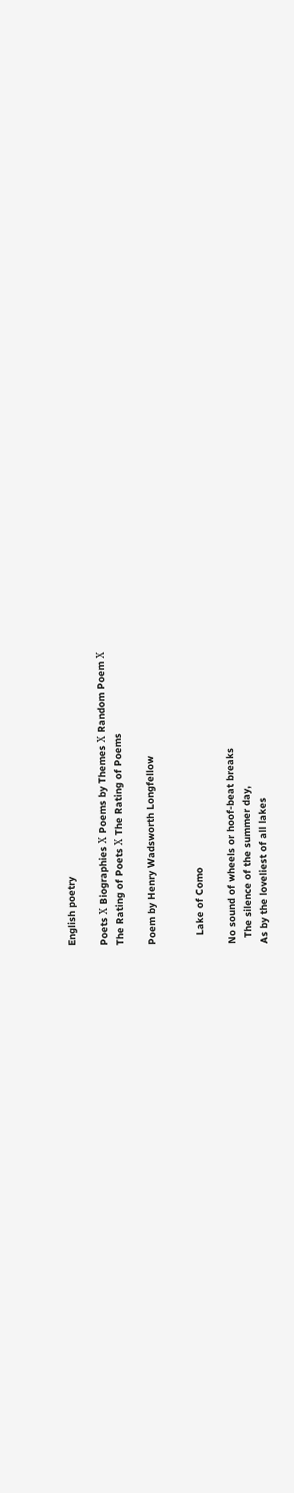English poetry

Poets Х Biographies Х Poems by Themes Х Random Poem Х
The Rating of Poets Х The Rating of Poems

Poem by Henry Wadsworth Longfellow


   Lake of Como

No sound of wheels or hoof-beat breaks
  The silence of the summer day,
As by the loveliest of all lakes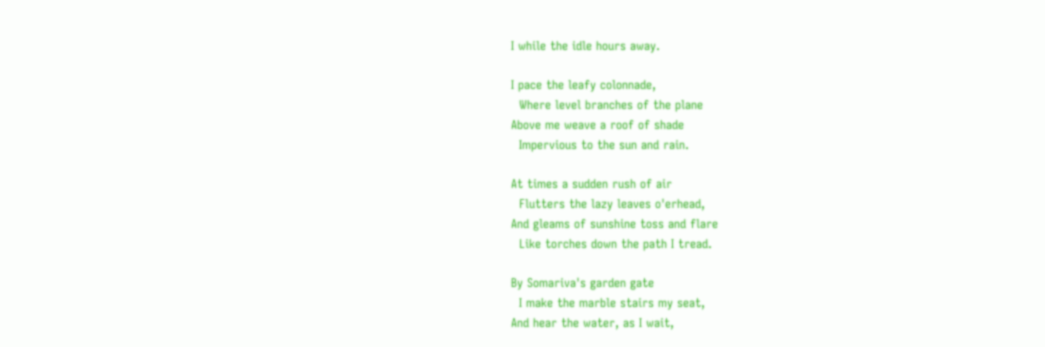I while the idle hours away.

I pace the leafy colonnade,
  Where level branches of the plane
Above me weave a roof of shade
  Impervious to the sun and rain.

At times a sudden rush of air
  Flutters the lazy leaves o'erhead,
And gleams of sunshine toss and flare
  Like torches down the path I tread.

By Somariva's garden gate
  I make the marble stairs my seat,
And hear the water, as I wait,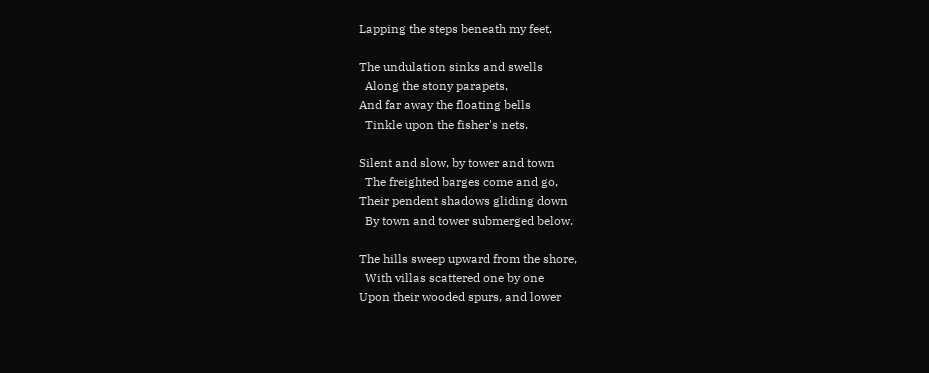Lapping the steps beneath my feet.

The undulation sinks and swells
  Along the stony parapets,
And far away the floating bells
  Tinkle upon the fisher's nets.

Silent and slow, by tower and town
  The freighted barges come and go,
Their pendent shadows gliding down
  By town and tower submerged below.

The hills sweep upward from the shore,
  With villas scattered one by one
Upon their wooded spurs, and lower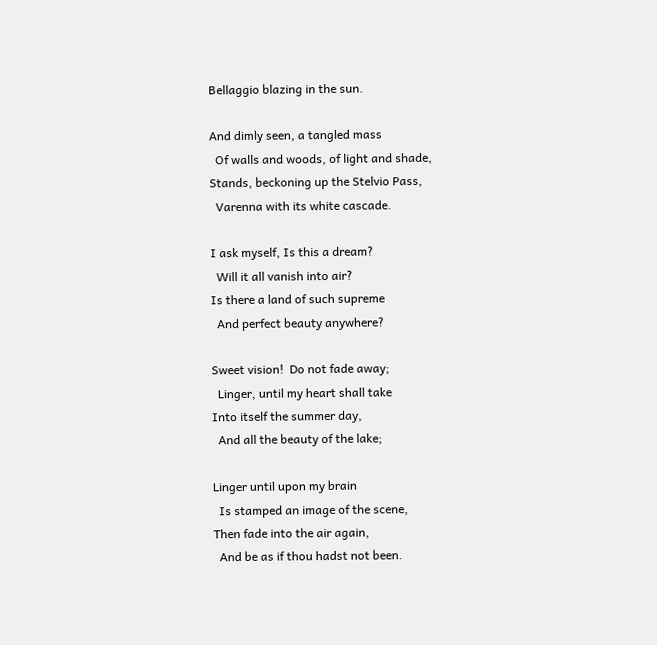Bellaggio blazing in the sun.

And dimly seen, a tangled mass
  Of walls and woods, of light and shade,
Stands, beckoning up the Stelvio Pass,
  Varenna with its white cascade.

I ask myself, Is this a dream?
  Will it all vanish into air?
Is there a land of such supreme
  And perfect beauty anywhere?

Sweet vision!  Do not fade away;
  Linger, until my heart shall take
Into itself the summer day,
  And all the beauty of the lake;

Linger until upon my brain
  Is stamped an image of the scene,
Then fade into the air again,
  And be as if thou hadst not been.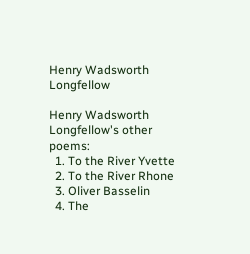Henry Wadsworth Longfellow

Henry Wadsworth Longfellow's other poems:
  1. To the River Yvette
  2. To the River Rhone
  3. Oliver Basselin
  4. The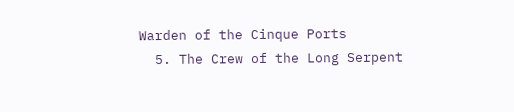Warden of the Cinque Ports
  5. The Crew of the Long Serpent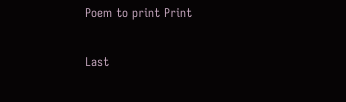Poem to print Print


Last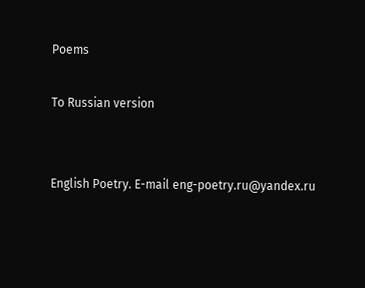Poems

To Russian version


English Poetry. E-mail eng-poetry.ru@yandex.ru